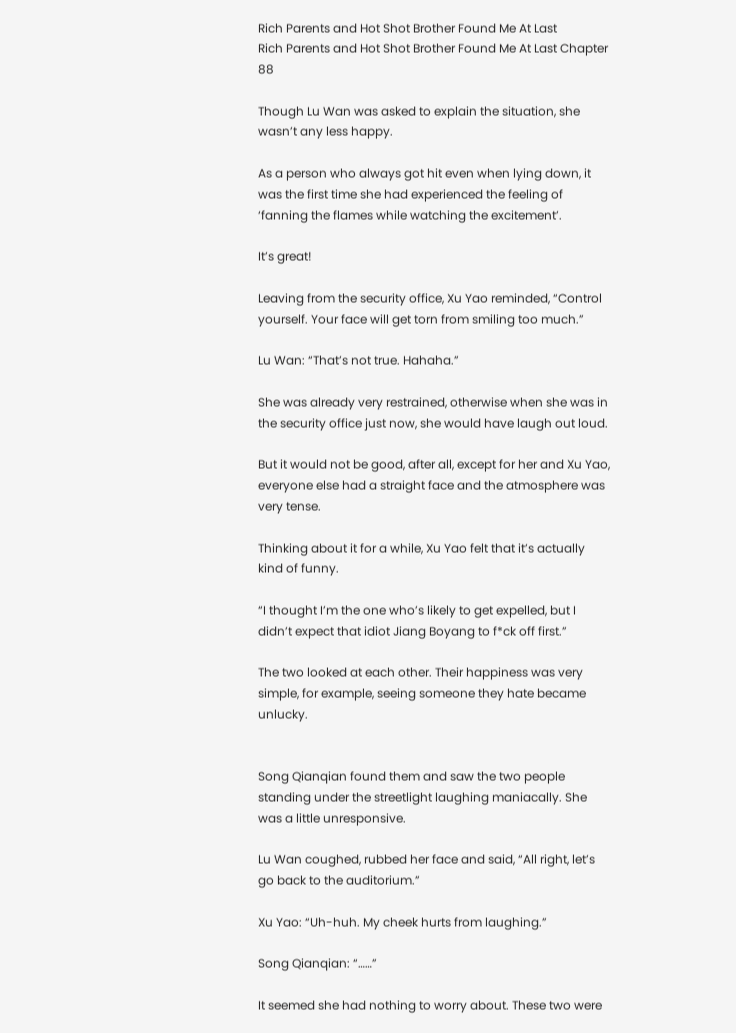Rich Parents and Hot Shot Brother Found Me At Last
Rich Parents and Hot Shot Brother Found Me At Last Chapter 88

Though Lu Wan was asked to explain the situation, she wasn’t any less happy.

As a person who always got hit even when lying down, it was the first time she had experienced the feeling of ‘fanning the flames while watching the excitement’.

It’s great!

Leaving from the security office, Xu Yao reminded, “Control yourself. Your face will get torn from smiling too much.”

Lu Wan: “That’s not true. Hahaha.”

She was already very restrained, otherwise when she was in the security office just now, she would have laugh out loud.

But it would not be good, after all, except for her and Xu Yao, everyone else had a straight face and the atmosphere was very tense.

Thinking about it for a while, Xu Yao felt that it’s actually kind of funny.

“I thought I’m the one who’s likely to get expelled, but I didn’t expect that idiot Jiang Boyang to f*ck off first.”

The two looked at each other. Their happiness was very simple, for example, seeing someone they hate became unlucky.


Song Qianqian found them and saw the two people standing under the streetlight laughing maniacally. She was a little unresponsive.

Lu Wan coughed, rubbed her face and said, “All right, let’s go back to the auditorium.”

Xu Yao: “Uh-huh. My cheek hurts from laughing.”

Song Qianqian: “……”

It seemed she had nothing to worry about. These two were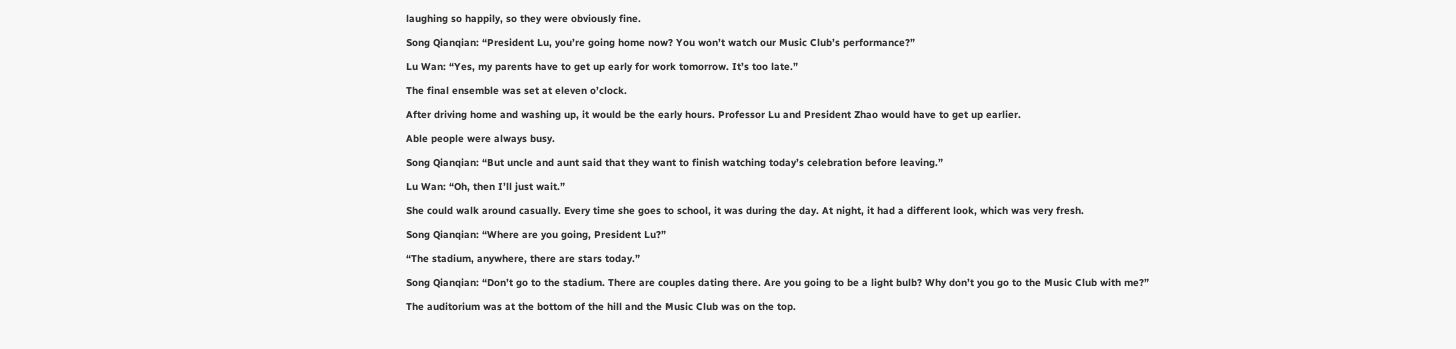laughing so happily, so they were obviously fine.

Song Qianqian: “President Lu, you’re going home now? You won’t watch our Music Club’s performance?”

Lu Wan: “Yes, my parents have to get up early for work tomorrow. It’s too late.”

The final ensemble was set at eleven o’clock.

After driving home and washing up, it would be the early hours. Professor Lu and President Zhao would have to get up earlier.

Able people were always busy.

Song Qianqian: “But uncle and aunt said that they want to finish watching today’s celebration before leaving.”

Lu Wan: “Oh, then I’ll just wait.”

She could walk around casually. Every time she goes to school, it was during the day. At night, it had a different look, which was very fresh.

Song Qianqian: “Where are you going, President Lu?”

“The stadium, anywhere, there are stars today.”

Song Qianqian: “Don’t go to the stadium. There are couples dating there. Are you going to be a light bulb? Why don’t you go to the Music Club with me?”

The auditorium was at the bottom of the hill and the Music Club was on the top.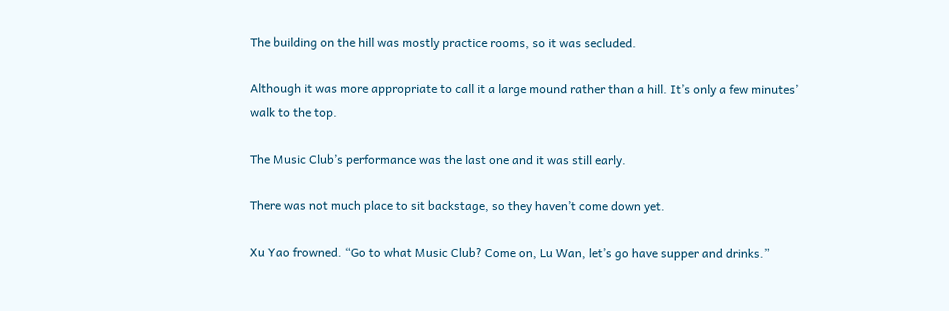The building on the hill was mostly practice rooms, so it was secluded.

Although it was more appropriate to call it a large mound rather than a hill. It’s only a few minutes’ walk to the top.

The Music Club’s performance was the last one and it was still early.

There was not much place to sit backstage, so they haven’t come down yet.

Xu Yao frowned. “Go to what Music Club? Come on, Lu Wan, let’s go have supper and drinks.”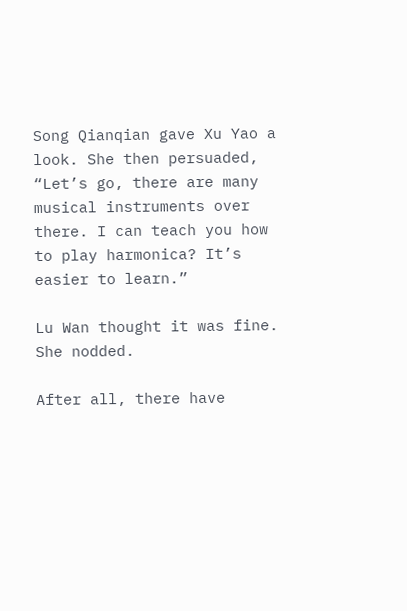Song Qianqian gave Xu Yao a look. She then persuaded, “Let’s go, there are many musical instruments over there. I can teach you how to play harmonica? It’s easier to learn.”

Lu Wan thought it was fine. She nodded.

After all, there have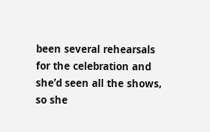been several rehearsals for the celebration and she’d seen all the shows, so she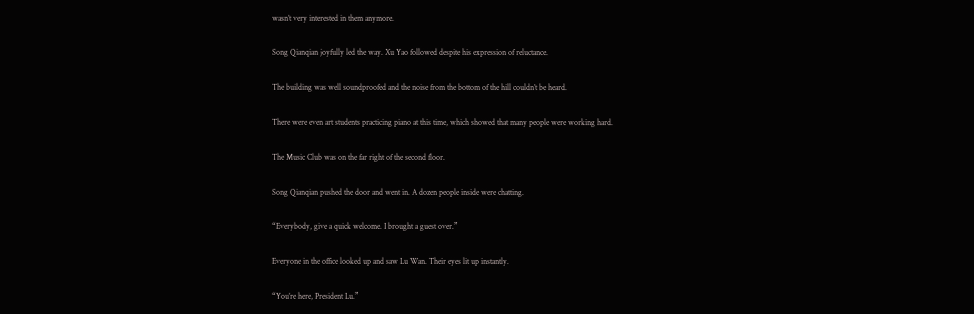wasn’t very interested in them anymore.

Song Qianqian joyfully led the way. Xu Yao followed despite his expression of reluctance.

The building was well soundproofed and the noise from the bottom of the hill couldn’t be heard.

There were even art students practicing piano at this time, which showed that many people were working hard.

The Music Club was on the far right of the second floor.

Song Qianqian pushed the door and went in. A dozen people inside were chatting.

“Everybody, give a quick welcome. I brought a guest over.”

Everyone in the office looked up and saw Lu Wan. Their eyes lit up instantly.

“You’re here, President Lu.”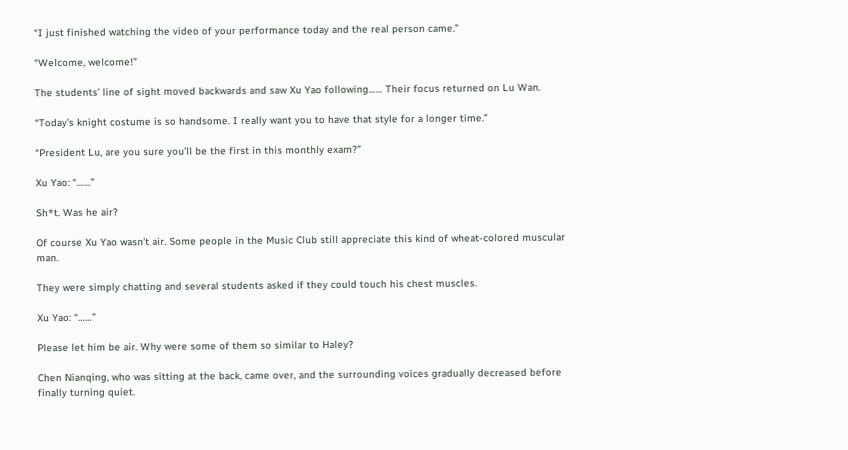“I just finished watching the video of your performance today and the real person came.”

“Welcome, welcome!”

The students’ line of sight moved backwards and saw Xu Yao following…… Their focus returned on Lu Wan.

“Today’s knight costume is so handsome. I really want you to have that style for a longer time.”

“President Lu, are you sure you’ll be the first in this monthly exam?”

Xu Yao: “……”

Sh*t. Was he air?

Of course Xu Yao wasn’t air. Some people in the Music Club still appreciate this kind of wheat-colored muscular man.

They were simply chatting and several students asked if they could touch his chest muscles.

Xu Yao: “……”

Please let him be air. Why were some of them so similar to Haley?

Chen Nianqing, who was sitting at the back, came over, and the surrounding voices gradually decreased before finally turning quiet.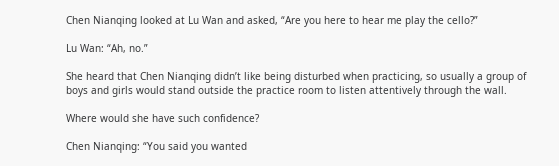Chen Nianqing looked at Lu Wan and asked, “Are you here to hear me play the cello?”

Lu Wan: “Ah, no.”

She heard that Chen Nianqing didn’t like being disturbed when practicing, so usually a group of boys and girls would stand outside the practice room to listen attentively through the wall.

Where would she have such confidence?

Chen Nianqing: “You said you wanted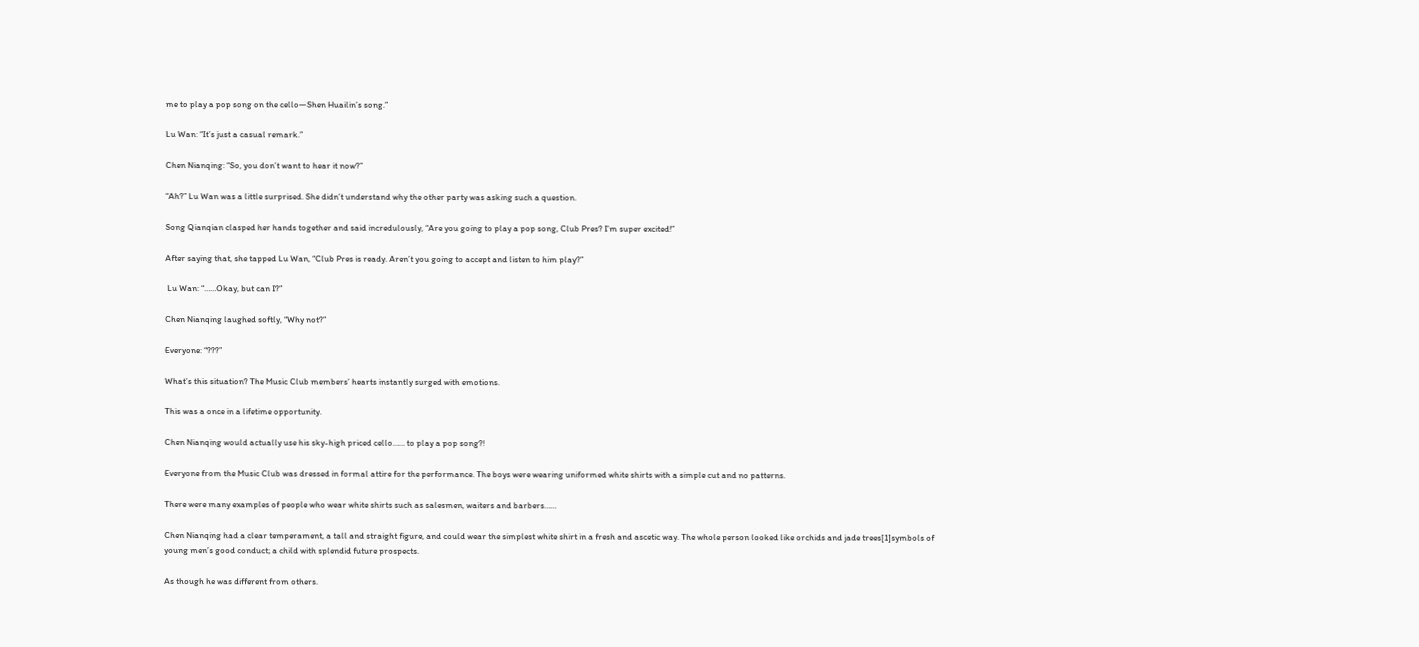me to play a pop song on the cello—Shen Huailin’s song.”

Lu Wan: “It’s just a casual remark.”

Chen Nianqing: “So, you don’t want to hear it now?”

“Ah?” Lu Wan was a little surprised. She didn’t understand why the other party was asking such a question.

Song Qianqian clasped her hands together and said incredulously, “Are you going to play a pop song, Club Pres? I’m super excited!”

After saying that, she tapped Lu Wan, “Club Pres is ready. Aren’t you going to accept and listen to him play?”

 Lu Wan: “……Okay, but can I?”

Chen Nianqing laughed softly, “Why not?”

Everyone: “???”

What’s this situation? The Music Club members’ hearts instantly surged with emotions.

This was a once in a lifetime opportunity.

Chen Nianqing would actually use his sky-high priced cello…… to play a pop song?!

Everyone from the Music Club was dressed in formal attire for the performance. The boys were wearing uniformed white shirts with a simple cut and no patterns.

There were many examples of people who wear white shirts such as salesmen, waiters and barbers……

Chen Nianqing had a clear temperament, a tall and straight figure, and could wear the simplest white shirt in a fresh and ascetic way. The whole person looked like orchids and jade trees[1]symbols of young men’s good conduct; a child with splendid future prospects.

As though he was different from others.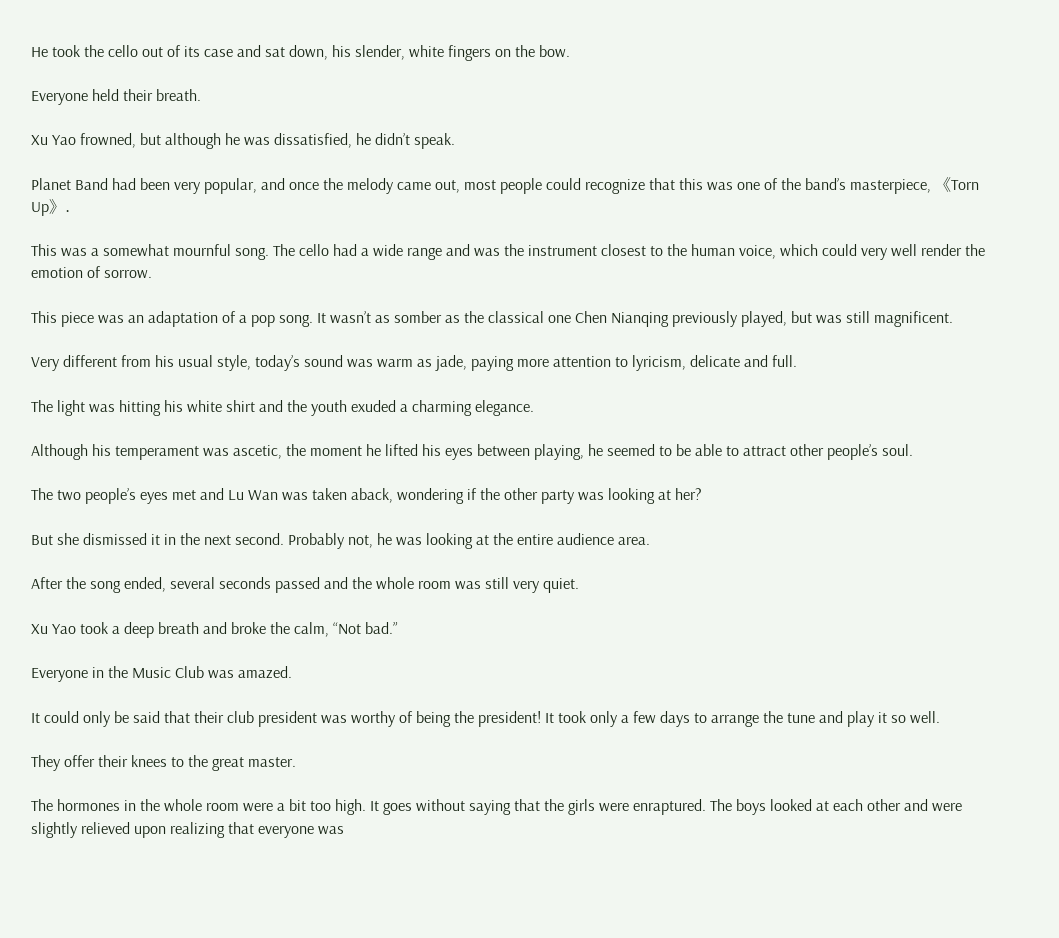He took the cello out of its case and sat down, his slender, white fingers on the bow.

Everyone held their breath.

Xu Yao frowned, but although he was dissatisfied, he didn’t speak.

Planet Band had been very popular, and once the melody came out, most people could recognize that this was one of the band’s masterpiece, 《Torn Up》.

This was a somewhat mournful song. The cello had a wide range and was the instrument closest to the human voice, which could very well render the emotion of sorrow.

This piece was an adaptation of a pop song. It wasn’t as somber as the classical one Chen Nianqing previously played, but was still magnificent.

Very different from his usual style, today’s sound was warm as jade, paying more attention to lyricism, delicate and full.

The light was hitting his white shirt and the youth exuded a charming elegance.

Although his temperament was ascetic, the moment he lifted his eyes between playing, he seemed to be able to attract other people’s soul.

The two people’s eyes met and Lu Wan was taken aback, wondering if the other party was looking at her?

But she dismissed it in the next second. Probably not, he was looking at the entire audience area.

After the song ended, several seconds passed and the whole room was still very quiet.

Xu Yao took a deep breath and broke the calm, “Not bad.”

Everyone in the Music Club was amazed.

It could only be said that their club president was worthy of being the president! It took only a few days to arrange the tune and play it so well.

They offer their knees to the great master.

The hormones in the whole room were a bit too high. It goes without saying that the girls were enraptured. The boys looked at each other and were slightly relieved upon realizing that everyone was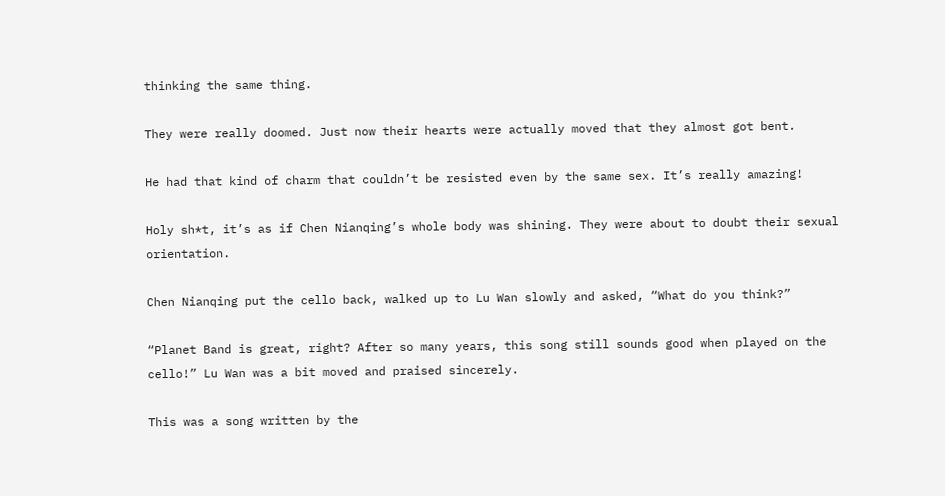thinking the same thing.

They were really doomed. Just now their hearts were actually moved that they almost got bent.

He had that kind of charm that couldn’t be resisted even by the same sex. It’s really amazing!

Holy sh*t, it’s as if Chen Nianqing’s whole body was shining. They were about to doubt their sexual orientation.

Chen Nianqing put the cello back, walked up to Lu Wan slowly and asked, “What do you think?”

“Planet Band is great, right? After so many years, this song still sounds good when played on the cello!” Lu Wan was a bit moved and praised sincerely.

This was a song written by the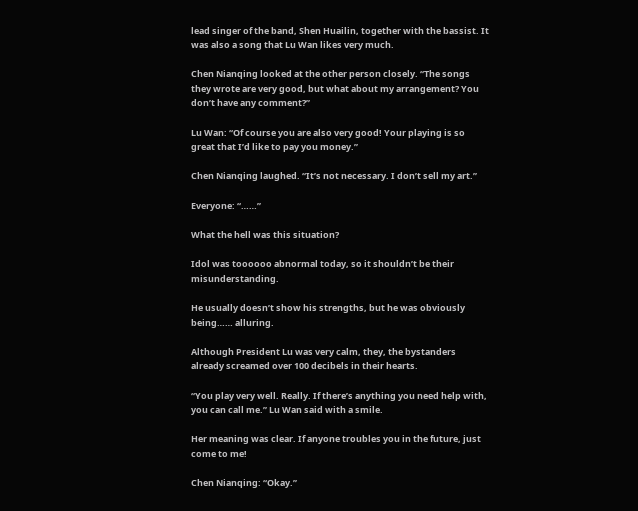lead singer of the band, Shen Huailin, together with the bassist. It was also a song that Lu Wan likes very much.

Chen Nianqing looked at the other person closely. “The songs they wrote are very good, but what about my arrangement? You don’t have any comment?”

Lu Wan: “Of course you are also very good! Your playing is so great that I’d like to pay you money.”

Chen Nianqing laughed. “It’s not necessary. I don’t sell my art.”

Everyone: “……”

What the hell was this situation?

Idol was toooooo abnormal today, so it shouldn’t be their misunderstanding.

He usually doesn’t show his strengths, but he was obviously being…… alluring.

Although President Lu was very calm, they, the bystanders already screamed over 100 decibels in their hearts.

“You play very well. Really. If there’s anything you need help with, you can call me.” Lu Wan said with a smile.

Her meaning was clear. If anyone troubles you in the future, just come to me!

Chen Nianqing: “Okay.”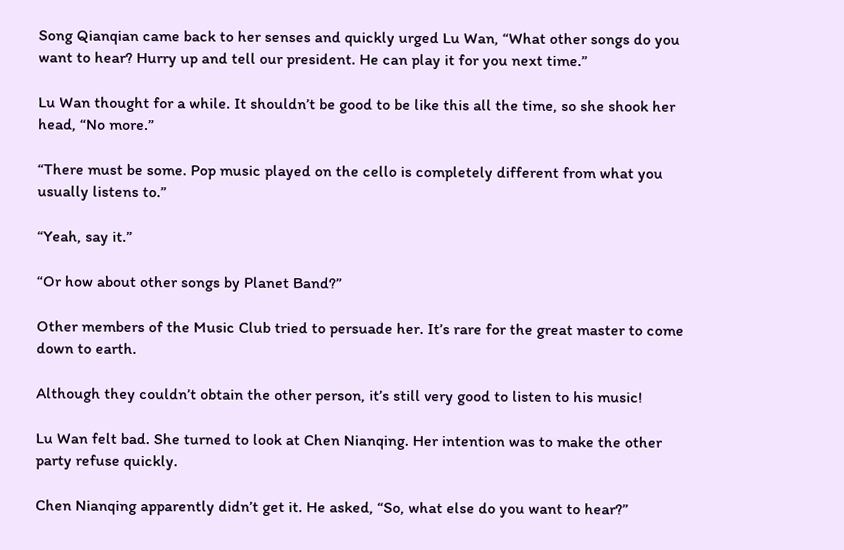Song Qianqian came back to her senses and quickly urged Lu Wan, “What other songs do you want to hear? Hurry up and tell our president. He can play it for you next time.”

Lu Wan thought for a while. It shouldn’t be good to be like this all the time, so she shook her head, “No more.”

“There must be some. Pop music played on the cello is completely different from what you usually listens to.”

“Yeah, say it.”

“Or how about other songs by Planet Band?”

Other members of the Music Club tried to persuade her. It’s rare for the great master to come down to earth.

Although they couldn’t obtain the other person, it’s still very good to listen to his music!

Lu Wan felt bad. She turned to look at Chen Nianqing. Her intention was to make the other party refuse quickly.

Chen Nianqing apparently didn’t get it. He asked, “So, what else do you want to hear?”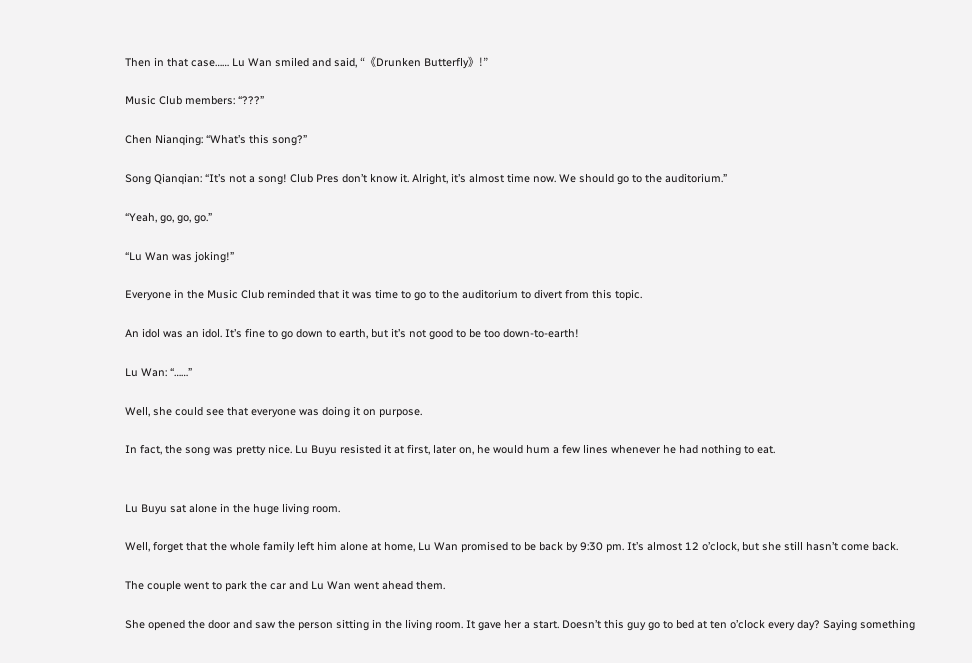Then in that case…… Lu Wan smiled and said, “《Drunken Butterfly》!”

Music Club members: “???”

Chen Nianqing: “What’s this song?”

Song Qianqian: “It’s not a song! Club Pres don’t know it. Alright, it’s almost time now. We should go to the auditorium.”

“Yeah, go, go, go.”

“Lu Wan was joking!”

Everyone in the Music Club reminded that it was time to go to the auditorium to divert from this topic.

An idol was an idol. It’s fine to go down to earth, but it’s not good to be too down-to-earth!

Lu Wan: “……”

Well, she could see that everyone was doing it on purpose.

In fact, the song was pretty nice. Lu Buyu resisted it at first, later on, he would hum a few lines whenever he had nothing to eat.


Lu Buyu sat alone in the huge living room.

Well, forget that the whole family left him alone at home, Lu Wan promised to be back by 9:30 pm. It’s almost 12 o’clock, but she still hasn’t come back.

The couple went to park the car and Lu Wan went ahead them.

She opened the door and saw the person sitting in the living room. It gave her a start. Doesn’t this guy go to bed at ten o’clock every day? Saying something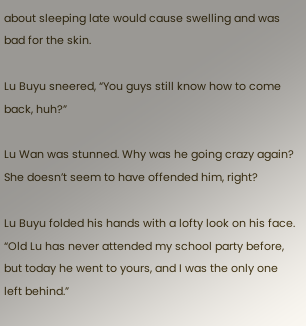about sleeping late would cause swelling and was bad for the skin.

Lu Buyu sneered, “You guys still know how to come back, huh?”

Lu Wan was stunned. Why was he going crazy again? She doesn’t seem to have offended him, right?

Lu Buyu folded his hands with a lofty look on his face. “Old Lu has never attended my school party before, but today he went to yours, and I was the only one left behind.”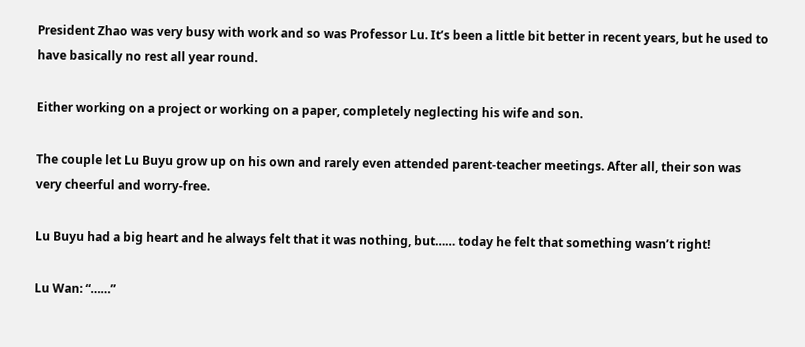President Zhao was very busy with work and so was Professor Lu. It’s been a little bit better in recent years, but he used to have basically no rest all year round.

Either working on a project or working on a paper, completely neglecting his wife and son.

The couple let Lu Buyu grow up on his own and rarely even attended parent-teacher meetings. After all, their son was very cheerful and worry-free.

Lu Buyu had a big heart and he always felt that it was nothing, but…… today he felt that something wasn’t right!

Lu Wan: “……”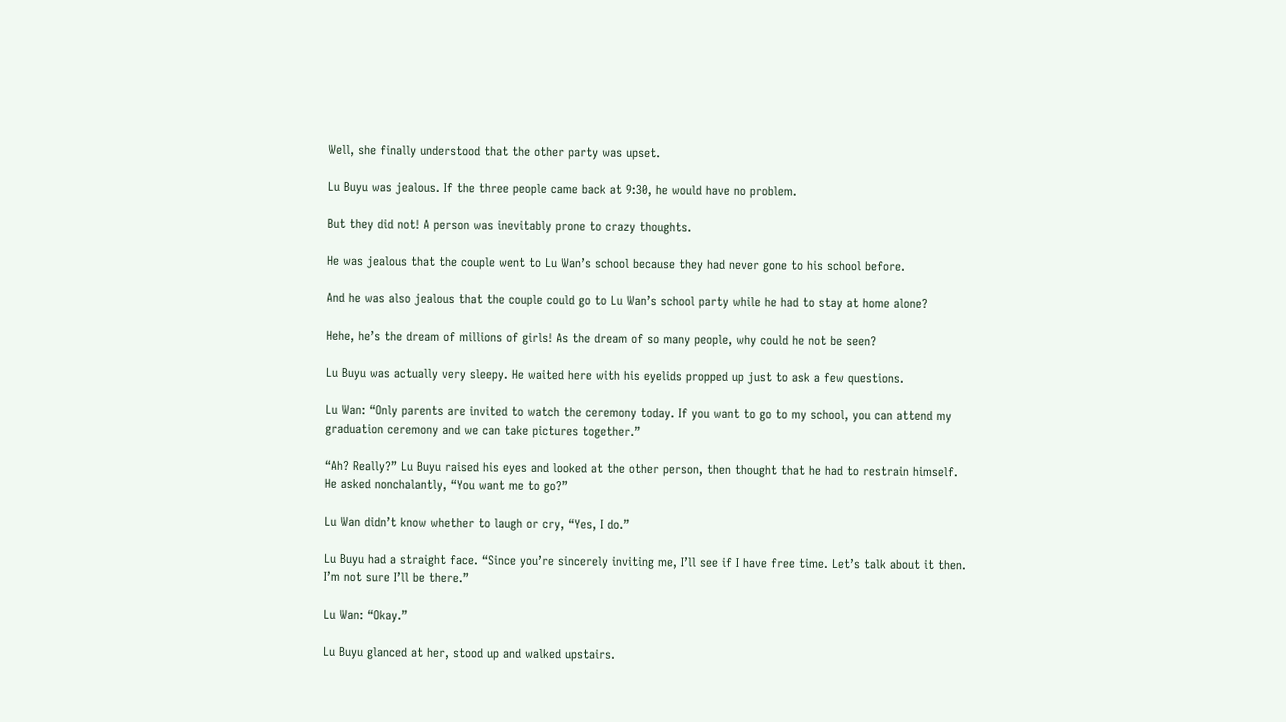Well, she finally understood that the other party was upset.

Lu Buyu was jealous. If the three people came back at 9:30, he would have no problem.

But they did not! A person was inevitably prone to crazy thoughts.

He was jealous that the couple went to Lu Wan’s school because they had never gone to his school before.

And he was also jealous that the couple could go to Lu Wan’s school party while he had to stay at home alone?

Hehe, he’s the dream of millions of girls! As the dream of so many people, why could he not be seen?

Lu Buyu was actually very sleepy. He waited here with his eyelids propped up just to ask a few questions.

Lu Wan: “Only parents are invited to watch the ceremony today. If you want to go to my school, you can attend my graduation ceremony and we can take pictures together.”

“Ah? Really?” Lu Buyu raised his eyes and looked at the other person, then thought that he had to restrain himself. He asked nonchalantly, “You want me to go?”

Lu Wan didn’t know whether to laugh or cry, “Yes, I do.”

Lu Buyu had a straight face. “Since you’re sincerely inviting me, I’ll see if I have free time. Let’s talk about it then. I’m not sure I’ll be there.”

Lu Wan: “Okay.”

Lu Buyu glanced at her, stood up and walked upstairs.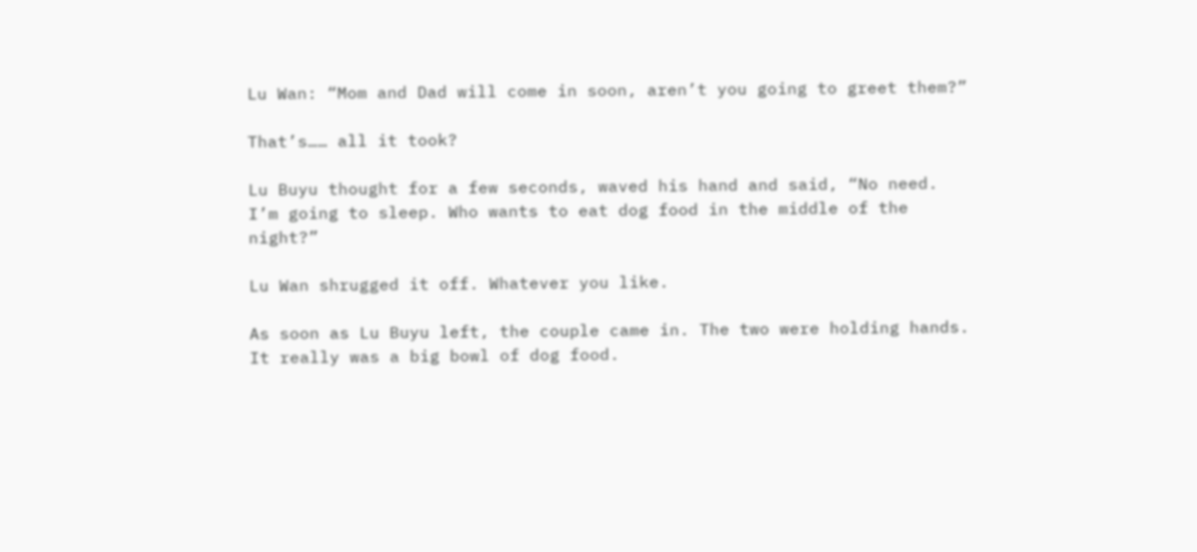Lu Wan: “Mom and Dad will come in soon, aren’t you going to greet them?”

That’s…… all it took?

Lu Buyu thought for a few seconds, waved his hand and said, “No need. I’m going to sleep. Who wants to eat dog food in the middle of the night?”

Lu Wan shrugged it off. Whatever you like.

As soon as Lu Buyu left, the couple came in. The two were holding hands. It really was a big bowl of dog food.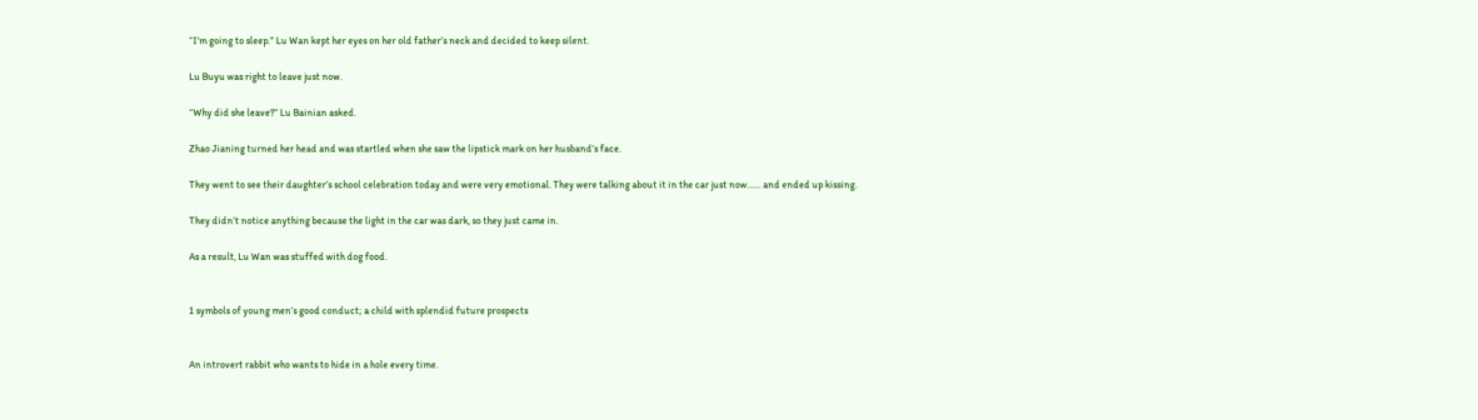“I’m going to sleep.” Lu Wan kept her eyes on her old father’s neck and decided to keep silent.

Lu Buyu was right to leave just now.

“Why did she leave?” Lu Bainian asked.

Zhao Jianing turned her head and was startled when she saw the lipstick mark on her husband’s face.

They went to see their daughter’s school celebration today and were very emotional. They were talking about it in the car just now…… and ended up kissing.

They didn’t notice anything because the light in the car was dark, so they just came in.

As a result, Lu Wan was stuffed with dog food.


1 symbols of young men’s good conduct; a child with splendid future prospects


An introvert rabbit who wants to hide in a hole every time.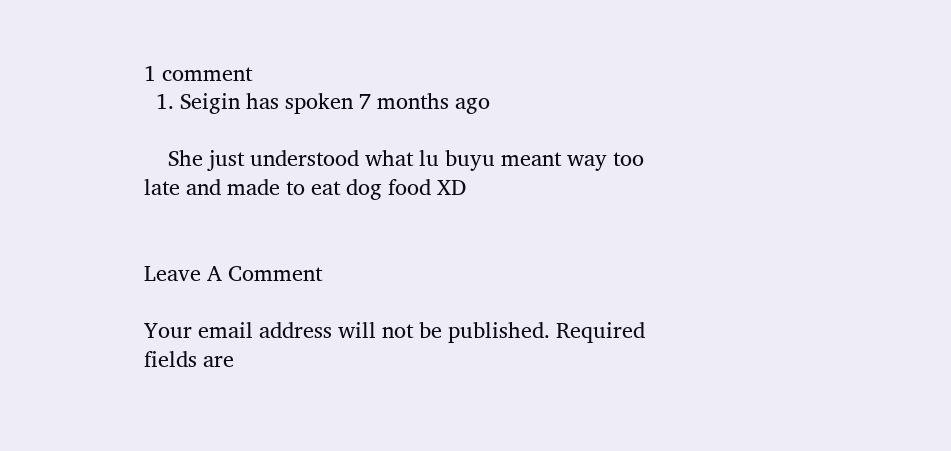1 comment
  1. Seigin has spoken 7 months ago

    She just understood what lu buyu meant way too late and made to eat dog food XD


Leave A Comment

Your email address will not be published. Required fields are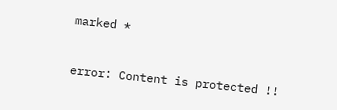marked *


error: Content is protected !!